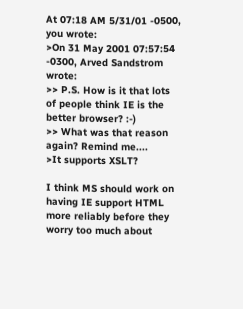At 07:18 AM 5/31/01 -0500, you wrote:
>On 31 May 2001 07:57:54 -0300, Arved Sandstrom wrote:
>> P.S. How is it that lots of people think IE is the better browser? :-)
>> What was that reason again? Remind me....
>It supports XSLT?

I think MS should work on having IE support HTML more reliably before they
worry too much about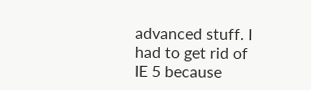advanced stuff. I had to get rid of IE 5 because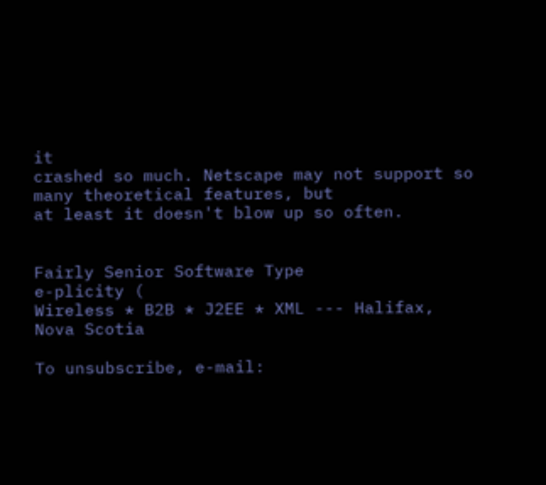it
crashed so much. Netscape may not support so many theoretical features, but
at least it doesn't blow up so often.


Fairly Senior Software Type
e-plicity (
Wireless * B2B * J2EE * XML --- Halifax, Nova Scotia

To unsubscribe, e-mail: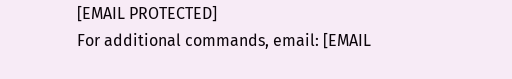[EMAIL PROTECTED]
For additional commands, email: [EMAIL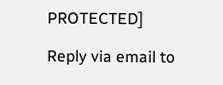PROTECTED]

Reply via email to